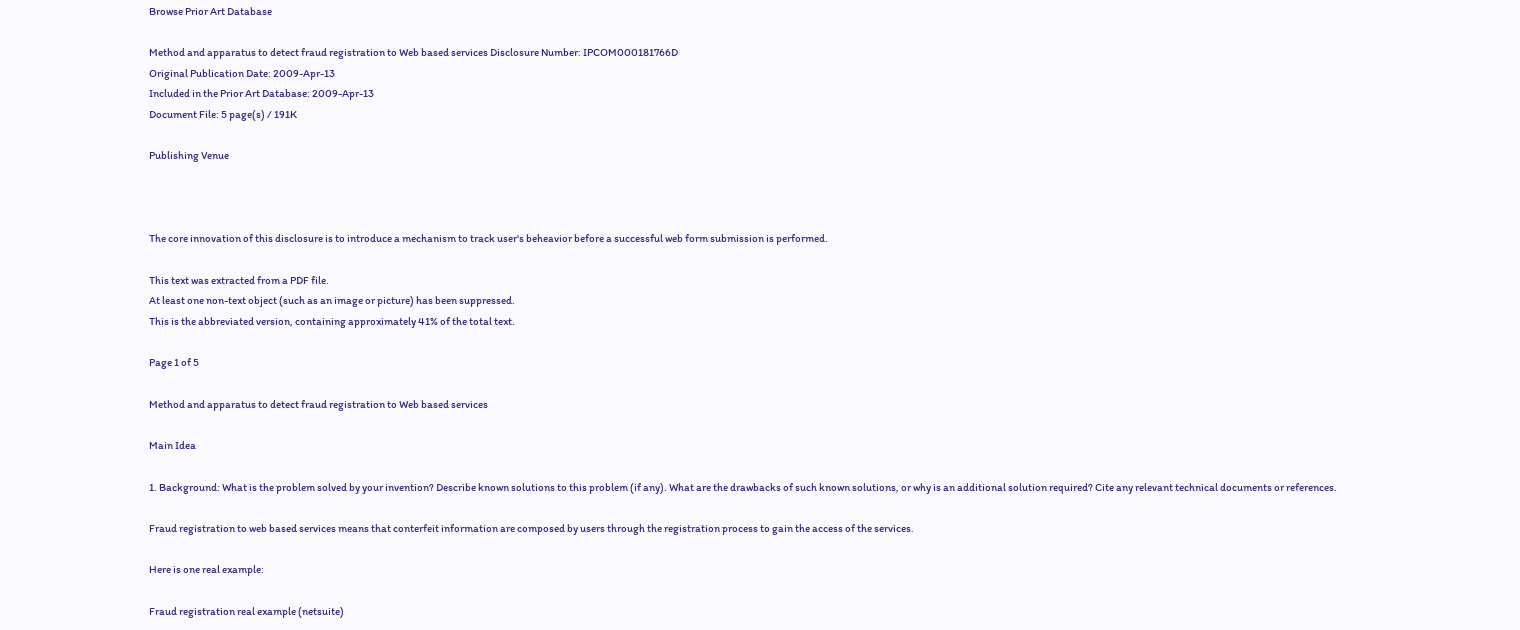Browse Prior Art Database

Method and apparatus to detect fraud registration to Web based services Disclosure Number: IPCOM000181766D
Original Publication Date: 2009-Apr-13
Included in the Prior Art Database: 2009-Apr-13
Document File: 5 page(s) / 191K

Publishing Venue



The core innovation of this disclosure is to introduce a mechanism to track user's beheavior before a successful web form submission is performed.

This text was extracted from a PDF file.
At least one non-text object (such as an image or picture) has been suppressed.
This is the abbreviated version, containing approximately 41% of the total text.

Page 1 of 5

Method and apparatus to detect fraud registration to Web based services

Main Idea

1. Background: What is the problem solved by your invention? Describe known solutions to this problem (if any). What are the drawbacks of such known solutions, or why is an additional solution required? Cite any relevant technical documents or references.

Fraud registration to web based services means that conterfeit information are composed by users through the registration process to gain the access of the services.

Here is one real example:

Fraud registration real example (netsuite)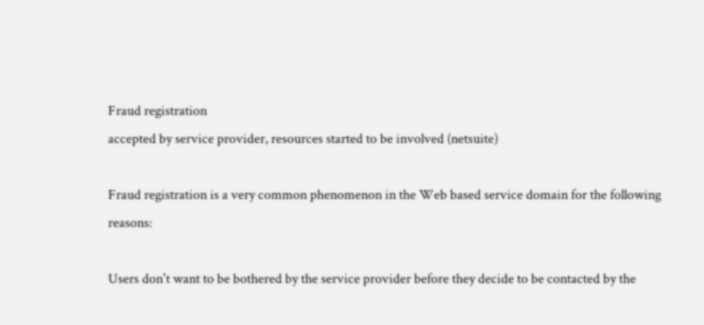Fraud registration
accepted by service provider, resources started to be involved (netsuite)

Fraud registration is a very common phenomenon in the Web based service domain for the following reasons:

Users don't want to be bothered by the service provider before they decide to be contacted by the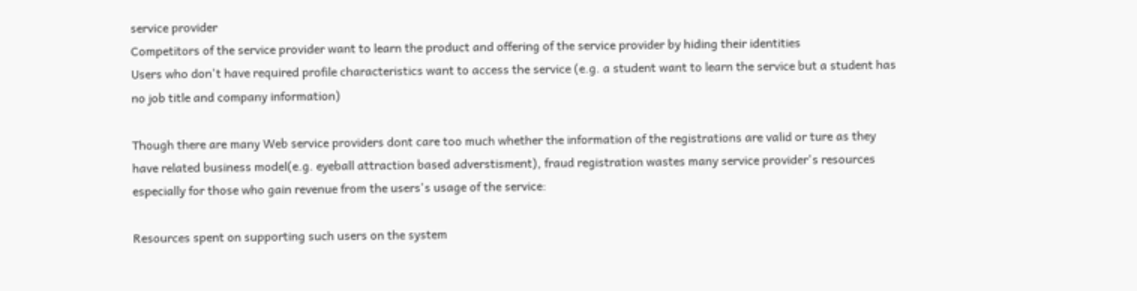service provider
Competitors of the service provider want to learn the product and offering of the service provider by hiding their identities
Users who don't have required profile characteristics want to access the service (e.g. a student want to learn the service but a student has no job title and company information)

Though there are many Web service providers dont care too much whether the information of the registrations are valid or ture as they have related business model(e.g. eyeball attraction based adverstisment), fraud registration wastes many service provider's resources especially for those who gain revenue from the users's usage of the service:

Resources spent on supporting such users on the system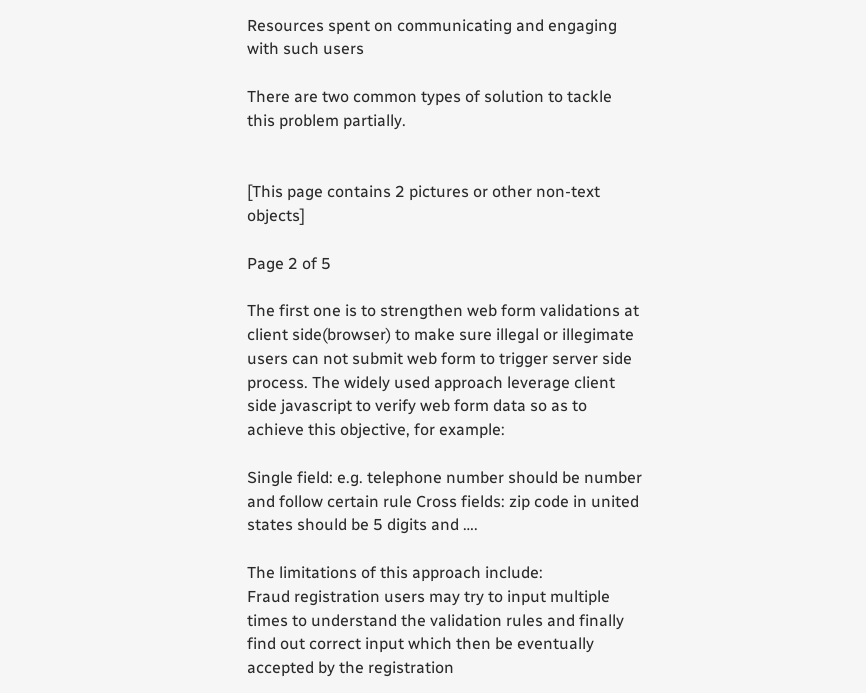Resources spent on communicating and engaging with such users

There are two common types of solution to tackle this problem partially.


[This page contains 2 pictures or other non-text objects]

Page 2 of 5

The first one is to strengthen web form validations at client side(browser) to make sure illegal or illegimate users can not submit web form to trigger server side process. The widely used approach leverage client side javascript to verify web form data so as to achieve this objective, for example:

Single field: e.g. telephone number should be number and follow certain rule Cross fields: zip code in united states should be 5 digits and ….

The limitations of this approach include:
Fraud registration users may try to input multiple times to understand the validation rules and finally find out correct input which then be eventually accepted by the registration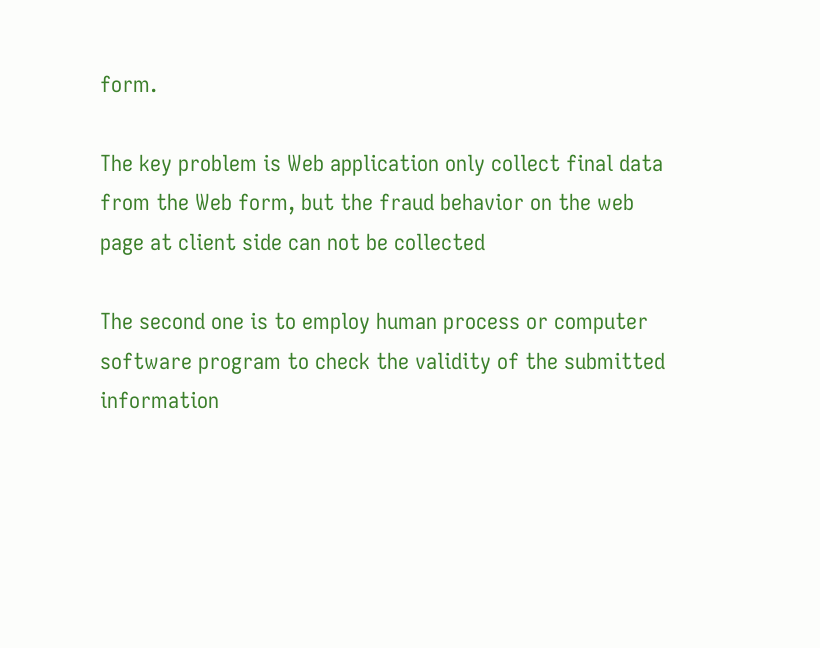form.

The key problem is Web application only collect final data from the Web form, but the fraud behavior on the web page at client side can not be collected

The second one is to employ human process or computer software program to check the validity of the submitted information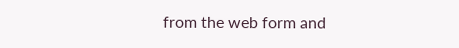from the web form and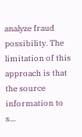analyze fraud possibility. The limitation of this approach is that the source information to s...